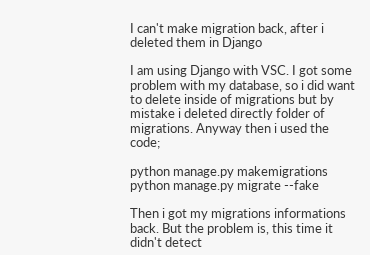I can't make migration back, after i deleted them in Django

I am using Django with VSC. I got some problem with my database, so i did want to delete inside of migrations but by mistake i deleted directly folder of migrations. Anyway then i used the code;

python manage.py makemigrations
python manage.py migrate --fake

Then i got my migrations informations back. But the problem is, this time it didn't detect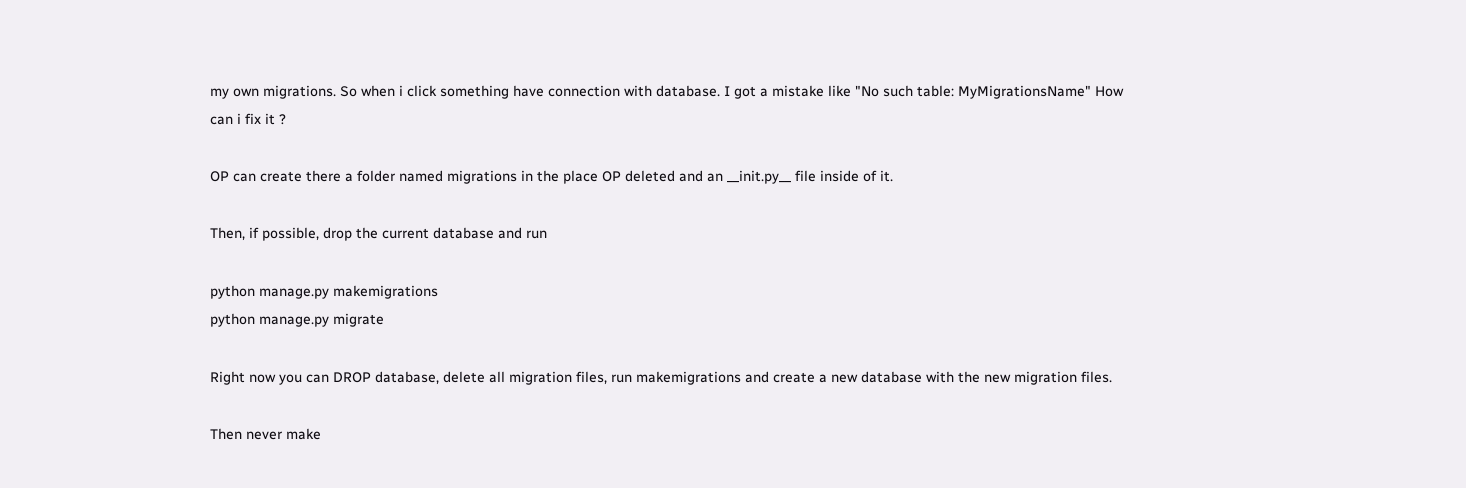my own migrations. So when i click something have connection with database. I got a mistake like "No such table: MyMigrationsName" How can i fix it ?

OP can create there a folder named migrations in the place OP deleted and an __init.py__ file inside of it.

Then, if possible, drop the current database and run

python manage.py makemigrations
python manage.py migrate

Right now you can DROP database, delete all migration files, run makemigrations and create a new database with the new migration files.

Then never make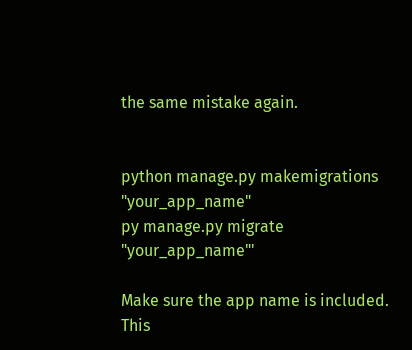the same mistake again.


python manage.py makemigrations "your_app_name"
py manage.py migrate "your_app_name"'

Make sure the app name is included. This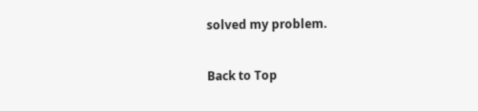solved my problem.

Back to Top